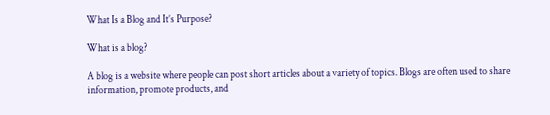What Is a Blog and It’s Purpose?

What is a blog?

A blog is a website where people can post short articles about a variety of topics. Blogs are often used to share information, promote products, and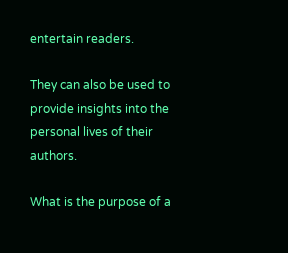entertain readers.

They can also be used to provide insights into the personal lives of their authors.

What is the purpose of a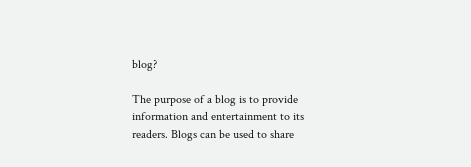blog?

The purpose of a blog is to provide information and entertainment to its readers. Blogs can be used to share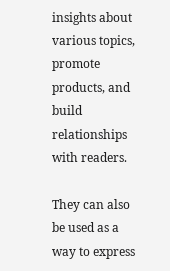insights about various topics, promote products, and build relationships with readers.

They can also be used as a way to express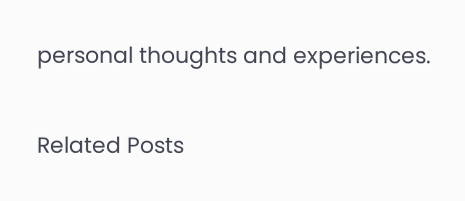personal thoughts and experiences.

Related Posts